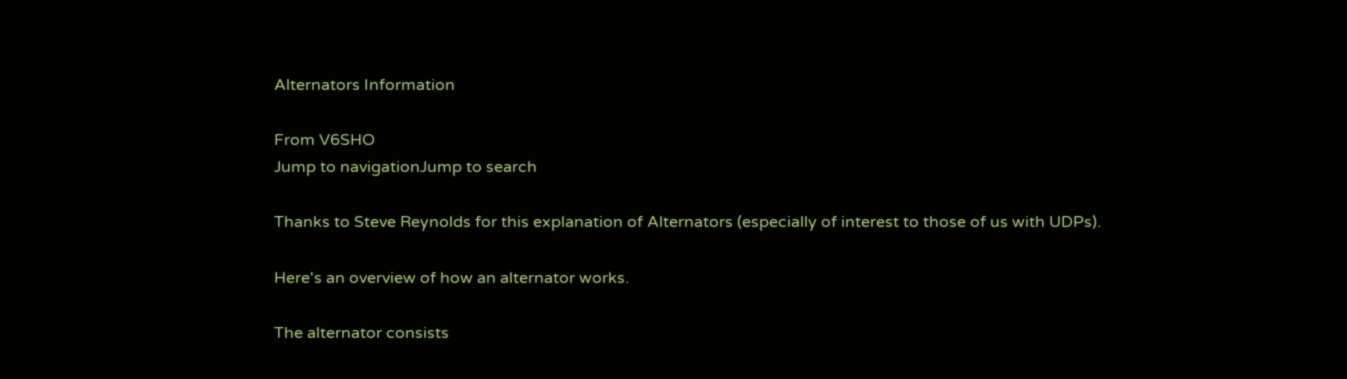Alternators Information

From V6SHO
Jump to navigationJump to search

Thanks to Steve Reynolds for this explanation of Alternators (especially of interest to those of us with UDPs).

Here's an overview of how an alternator works.

The alternator consists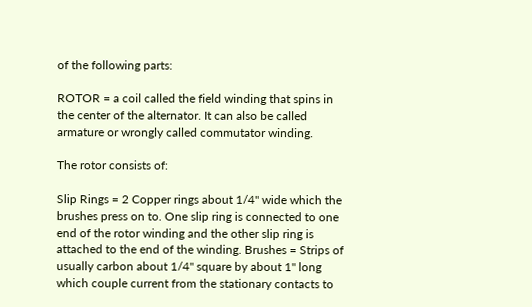of the following parts:

ROTOR = a coil called the field winding that spins in the center of the alternator. It can also be called armature or wrongly called commutator winding.

The rotor consists of:

Slip Rings = 2 Copper rings about 1/4" wide which the brushes press on to. One slip ring is connected to one end of the rotor winding and the other slip ring is attached to the end of the winding. Brushes = Strips of usually carbon about 1/4" square by about 1" long which couple current from the stationary contacts to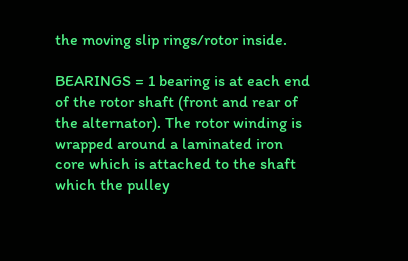the moving slip rings/rotor inside.

BEARINGS = 1 bearing is at each end of the rotor shaft (front and rear of the alternator). The rotor winding is wrapped around a laminated iron core which is attached to the shaft which the pulley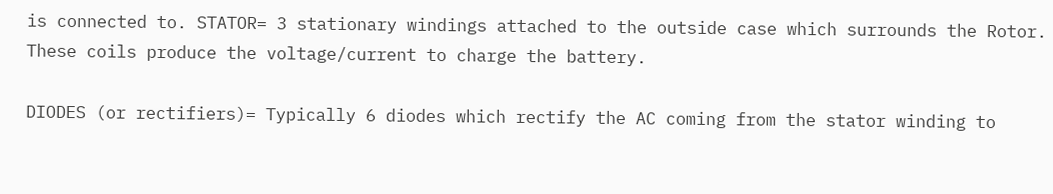is connected to. STATOR= 3 stationary windings attached to the outside case which surrounds the Rotor. These coils produce the voltage/current to charge the battery.

DIODES (or rectifiers)= Typically 6 diodes which rectify the AC coming from the stator winding to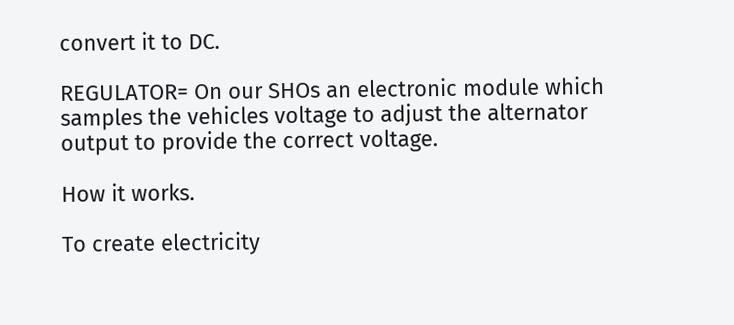convert it to DC.

REGULATOR= On our SHOs an electronic module which samples the vehicles voltage to adjust the alternator output to provide the correct voltage.

How it works.

To create electricity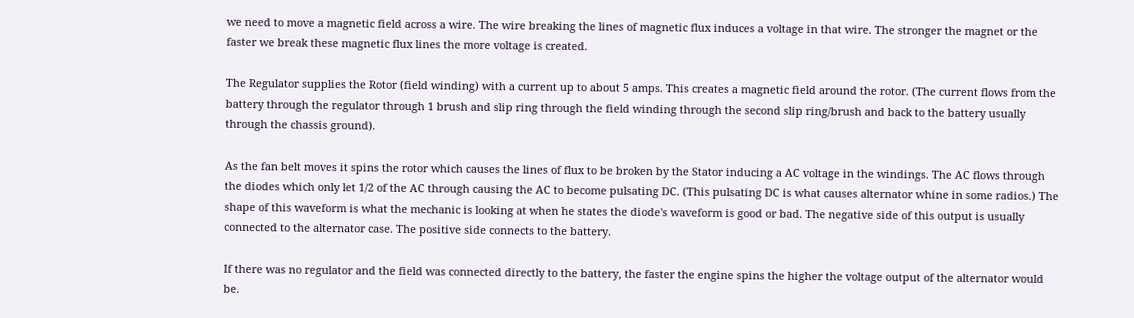we need to move a magnetic field across a wire. The wire breaking the lines of magnetic flux induces a voltage in that wire. The stronger the magnet or the faster we break these magnetic flux lines the more voltage is created.

The Regulator supplies the Rotor (field winding) with a current up to about 5 amps. This creates a magnetic field around the rotor. (The current flows from the battery through the regulator through 1 brush and slip ring through the field winding through the second slip ring/brush and back to the battery usually through the chassis ground).

As the fan belt moves it spins the rotor which causes the lines of flux to be broken by the Stator inducing a AC voltage in the windings. The AC flows through the diodes which only let 1/2 of the AC through causing the AC to become pulsating DC. (This pulsating DC is what causes alternator whine in some radios.) The shape of this waveform is what the mechanic is looking at when he states the diode's waveform is good or bad. The negative side of this output is usually connected to the alternator case. The positive side connects to the battery.

If there was no regulator and the field was connected directly to the battery, the faster the engine spins the higher the voltage output of the alternator would be.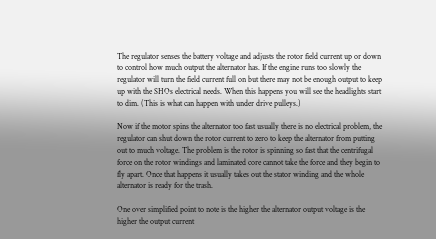The regulator senses the battery voltage and adjusts the rotor field current up or down to control how much output the alternator has. If the engine runs too slowly the regulator will turn the field current full on but there may not be enough output to keep up with the SHOs electrical needs. When this happens you will see the headlights start to dim. (This is what can happen with under drive pulleys.)

Now if the motor spins the alternator too fast usually there is no electrical problem, the regulator can shut down the rotor current to zero to keep the alternator from putting out to much voltage. The problem is the rotor is spinning so fast that the centrifugal force on the rotor windings and laminated core cannot take the force and they begin to fly apart. Once that happens it usually takes out the stator winding and the whole alternator is ready for the trash.

One over simplified point to note is the higher the alternator output voltage is the higher the output current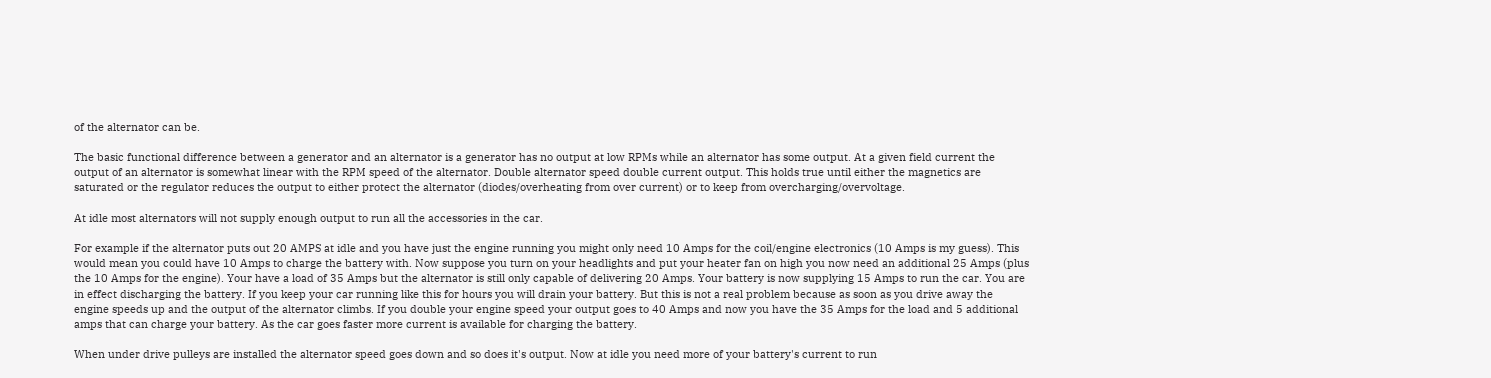of the alternator can be.

The basic functional difference between a generator and an alternator is a generator has no output at low RPMs while an alternator has some output. At a given field current the output of an alternator is somewhat linear with the RPM speed of the alternator. Double alternator speed double current output. This holds true until either the magnetics are saturated or the regulator reduces the output to either protect the alternator (diodes/overheating from over current) or to keep from overcharging/overvoltage.

At idle most alternators will not supply enough output to run all the accessories in the car.

For example if the alternator puts out 20 AMPS at idle and you have just the engine running you might only need 10 Amps for the coil/engine electronics (10 Amps is my guess). This would mean you could have 10 Amps to charge the battery with. Now suppose you turn on your headlights and put your heater fan on high you now need an additional 25 Amps (plus the 10 Amps for the engine). Your have a load of 35 Amps but the alternator is still only capable of delivering 20 Amps. Your battery is now supplying 15 Amps to run the car. You are in effect discharging the battery. If you keep your car running like this for hours you will drain your battery. But this is not a real problem because as soon as you drive away the engine speeds up and the output of the alternator climbs. If you double your engine speed your output goes to 40 Amps and now you have the 35 Amps for the load and 5 additional amps that can charge your battery. As the car goes faster more current is available for charging the battery.

When under drive pulleys are installed the alternator speed goes down and so does it's output. Now at idle you need more of your battery's current to run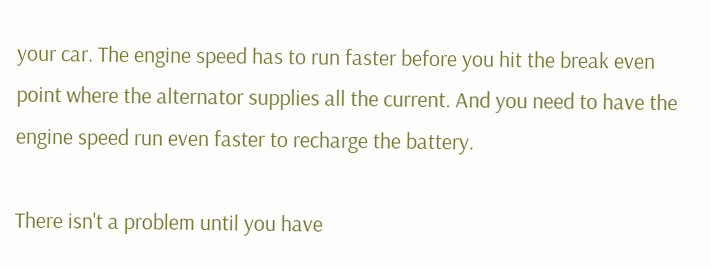your car. The engine speed has to run faster before you hit the break even point where the alternator supplies all the current. And you need to have the engine speed run even faster to recharge the battery.

There isn't a problem until you have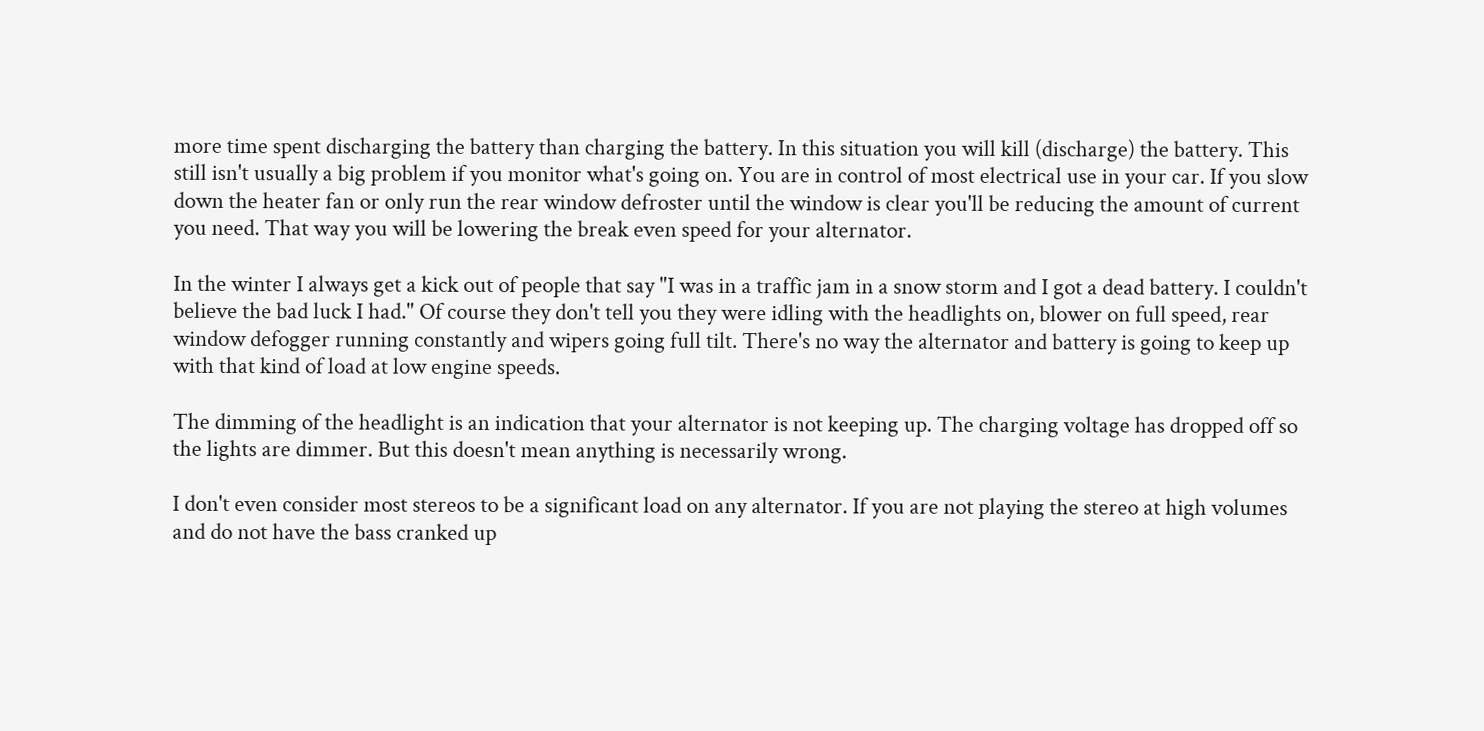more time spent discharging the battery than charging the battery. In this situation you will kill (discharge) the battery. This still isn't usually a big problem if you monitor what's going on. You are in control of most electrical use in your car. If you slow down the heater fan or only run the rear window defroster until the window is clear you'll be reducing the amount of current you need. That way you will be lowering the break even speed for your alternator.

In the winter I always get a kick out of people that say "I was in a traffic jam in a snow storm and I got a dead battery. I couldn't believe the bad luck I had." Of course they don't tell you they were idling with the headlights on, blower on full speed, rear window defogger running constantly and wipers going full tilt. There's no way the alternator and battery is going to keep up with that kind of load at low engine speeds.

The dimming of the headlight is an indication that your alternator is not keeping up. The charging voltage has dropped off so the lights are dimmer. But this doesn't mean anything is necessarily wrong.

I don't even consider most stereos to be a significant load on any alternator. If you are not playing the stereo at high volumes and do not have the bass cranked up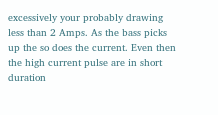excessively your probably drawing less than 2 Amps. As the bass picks up the so does the current. Even then the high current pulse are in short duration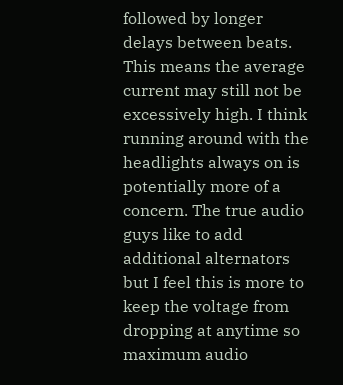followed by longer delays between beats. This means the average current may still not be excessively high. I think running around with the headlights always on is potentially more of a concern. The true audio guys like to add additional alternators but I feel this is more to keep the voltage from dropping at anytime so maximum audio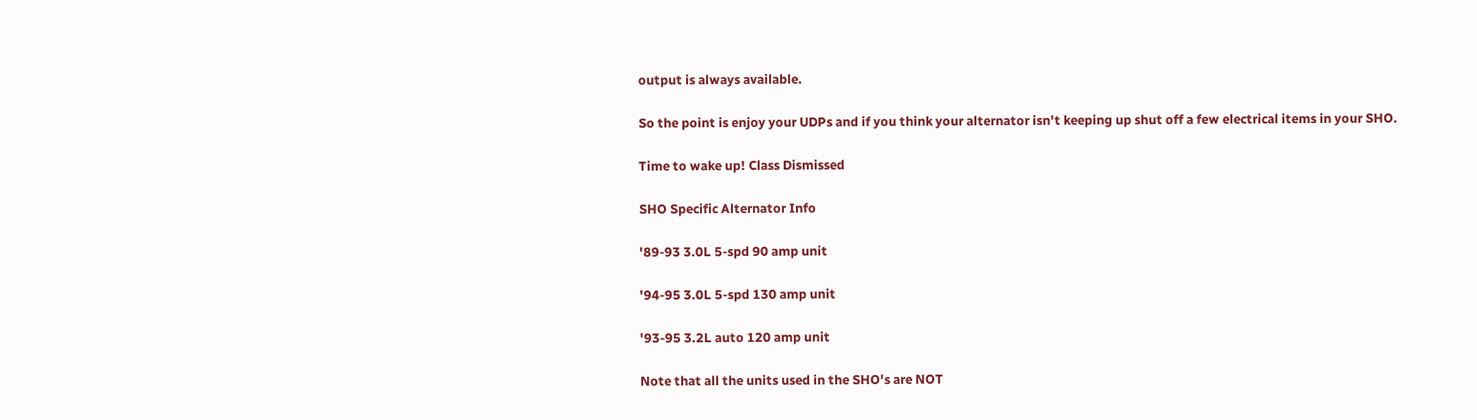output is always available.

So the point is enjoy your UDPs and if you think your alternator isn't keeping up shut off a few electrical items in your SHO.

Time to wake up! Class Dismissed

SHO Specific Alternator Info

'89-93 3.0L 5-spd 90 amp unit

'94-95 3.0L 5-spd 130 amp unit

'93-95 3.2L auto 120 amp unit

Note that all the units used in the SHO's are NOT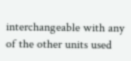interchangeable with any of the other units used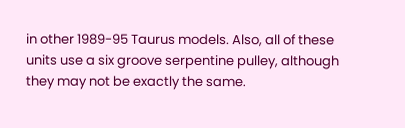in other 1989-95 Taurus models. Also, all of these units use a six groove serpentine pulley, although they may not be exactly the same.